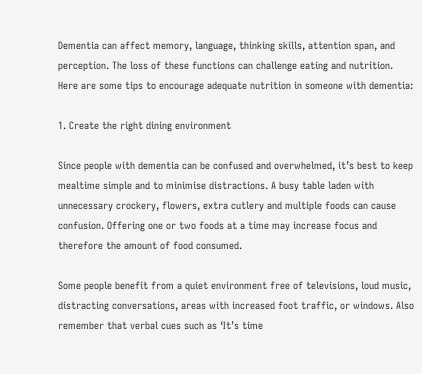Dementia can affect memory, language, thinking skills, attention span, and perception. The loss of these functions can challenge eating and nutrition. Here are some tips to encourage adequate nutrition in someone with dementia:

1. Create the right dining environment

Since people with dementia can be confused and overwhelmed, it’s best to keep mealtime simple and to minimise distractions. A busy table laden with unnecessary crockery, flowers, extra cutlery and multiple foods can cause confusion. Offering one or two foods at a time may increase focus and therefore the amount of food consumed.

Some people benefit from a quiet environment free of televisions, loud music, distracting conversations, areas with increased foot traffic, or windows. Also remember that verbal cues such as ‘It’s time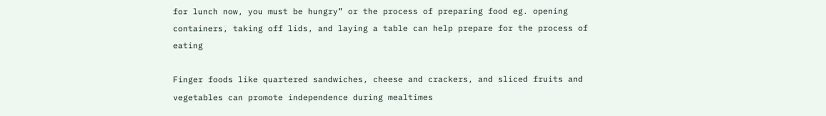for lunch now, you must be hungry” or the process of preparing food eg. opening containers, taking off lids, and laying a table can help prepare for the process of eating

Finger foods like quartered sandwiches, cheese and crackers, and sliced fruits and vegetables can promote independence during mealtimes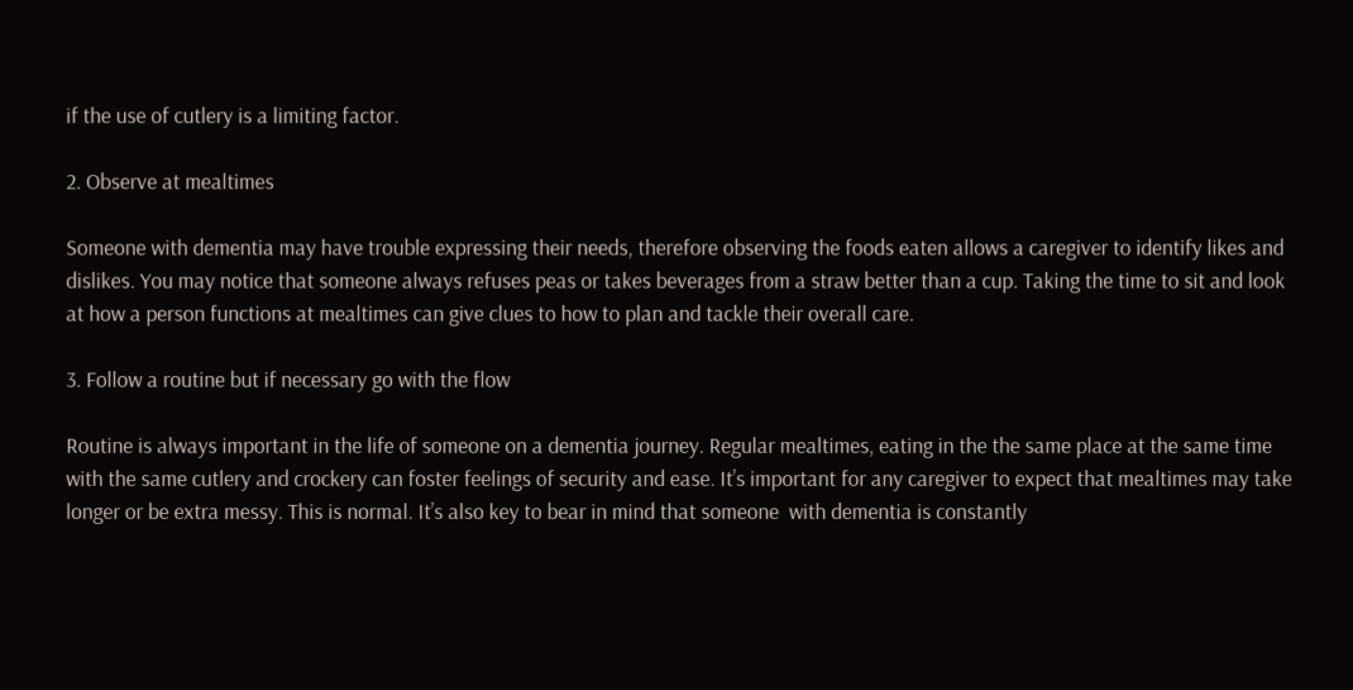if the use of cutlery is a limiting factor.

2. Observe at mealtimes

Someone with dementia may have trouble expressing their needs, therefore observing the foods eaten allows a caregiver to identify likes and dislikes. You may notice that someone always refuses peas or takes beverages from a straw better than a cup. Taking the time to sit and look at how a person functions at mealtimes can give clues to how to plan and tackle their overall care.

3. Follow a routine but if necessary go with the flow

Routine is always important in the life of someone on a dementia journey. Regular mealtimes, eating in the the same place at the same time with the same cutlery and crockery can foster feelings of security and ease. It’s important for any caregiver to expect that mealtimes may take longer or be extra messy. This is normal. It’s also key to bear in mind that someone  with dementia is constantly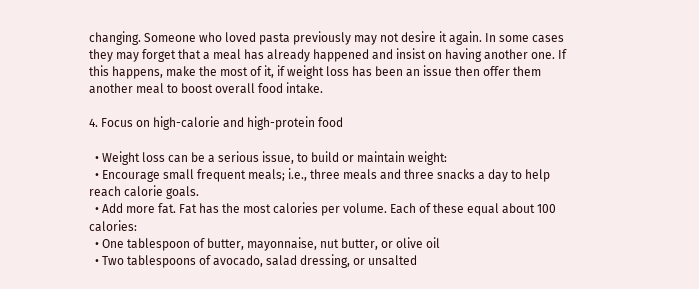changing. Someone who loved pasta previously may not desire it again. In some cases they may forget that a meal has already happened and insist on having another one. If this happens, make the most of it, if weight loss has been an issue then offer them another meal to boost overall food intake.

4. Focus on high-calorie and high-protein food

  • Weight loss can be a serious issue, to build or maintain weight:
  • Encourage small frequent meals; i.e., three meals and three snacks a day to help reach calorie goals.
  • Add more fat. Fat has the most calories per volume. Each of these equal about 100 calories:
  • One tablespoon of butter, mayonnaise, nut butter, or olive oil
  • Two tablespoons of avocado, salad dressing, or unsalted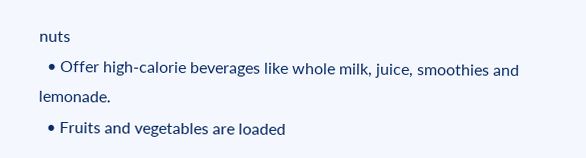nuts
  • Offer high-calorie beverages like whole milk, juice, smoothies and lemonade.
  • Fruits and vegetables are loaded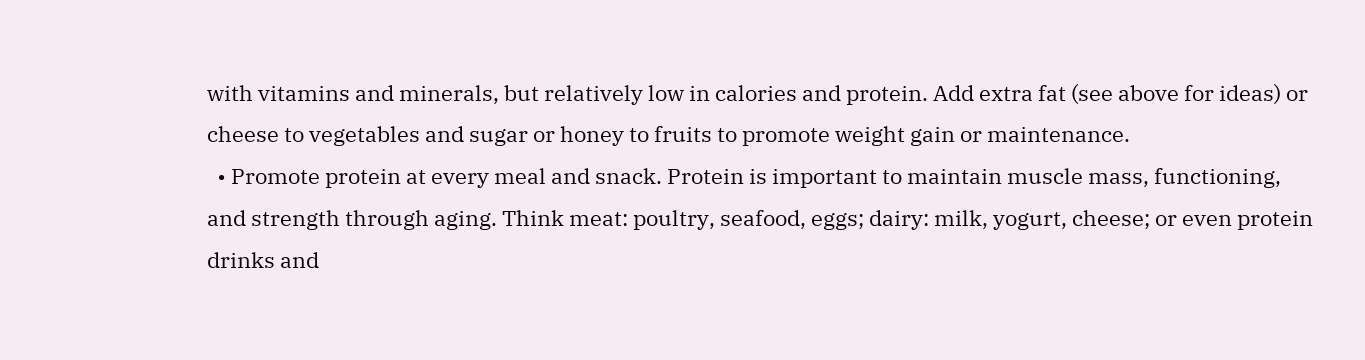with vitamins and minerals, but relatively low in calories and protein. Add extra fat (see above for ideas) or cheese to vegetables and sugar or honey to fruits to promote weight gain or maintenance.
  • Promote protein at every meal and snack. Protein is important to maintain muscle mass, functioning, and strength through aging. Think meat: poultry, seafood, eggs; dairy: milk, yogurt, cheese; or even protein drinks and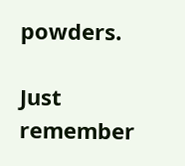powders.

Just remember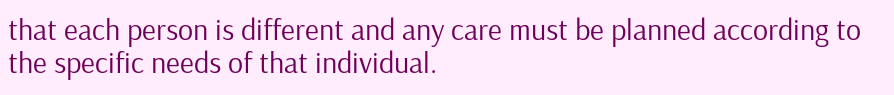that each person is different and any care must be planned according to the specific needs of that individual.